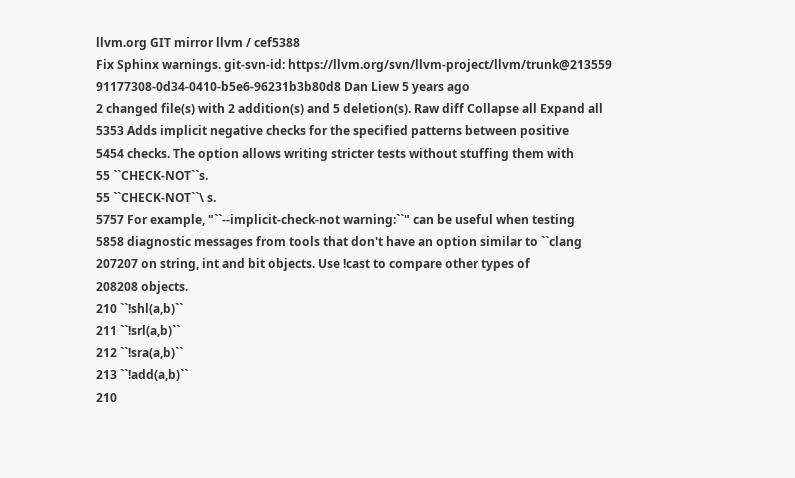llvm.org GIT mirror llvm / cef5388
Fix Sphinx warnings. git-svn-id: https://llvm.org/svn/llvm-project/llvm/trunk@213559 91177308-0d34-0410-b5e6-96231b3b80d8 Dan Liew 5 years ago
2 changed file(s) with 2 addition(s) and 5 deletion(s). Raw diff Collapse all Expand all
5353 Adds implicit negative checks for the specified patterns between positive
5454 checks. The option allows writing stricter tests without stuffing them with
55 ``CHECK-NOT``s.
55 ``CHECK-NOT``\ s.
5757 For example, "``--implicit-check-not warning:``" can be useful when testing
5858 diagnostic messages from tools that don't have an option similar to ``clang
207207 on string, int and bit objects. Use !cast to compare other types of
208208 objects.
210 ``!shl(a,b)``
211 ``!srl(a,b)``
212 ``!sra(a,b)``
213 ``!add(a,b)``
210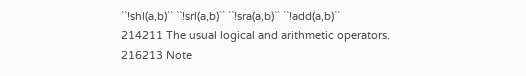``!shl(a,b)`` ``!srl(a,b)`` ``!sra(a,b)`` ``!add(a,b)``
214211 The usual logical and arithmetic operators.
216213 Note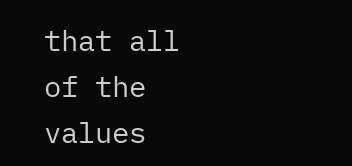that all of the values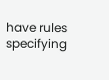have rules specifying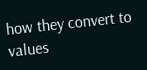how they convert to values